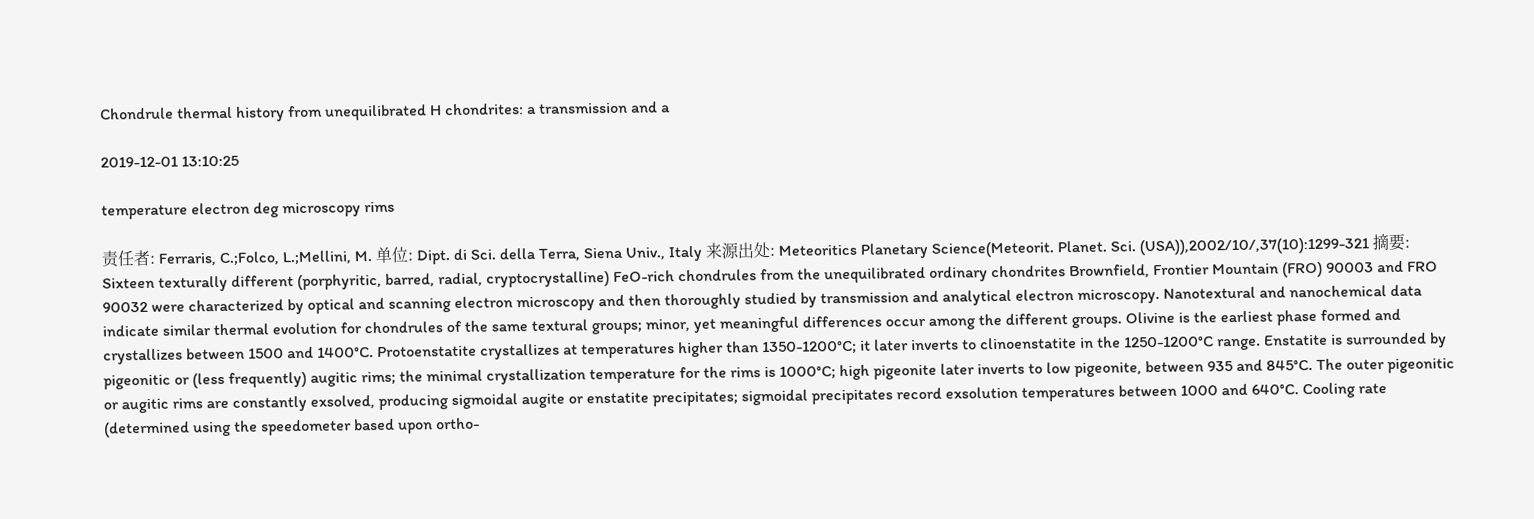Chondrule thermal history from unequilibrated H chondrites: a transmission and a

2019-12-01 13:10:25

temperature electron deg microscopy rims

责任者: Ferraris, C.;Folco, L.;Mellini, M. 单位: Dipt. di Sci. della Terra, Siena Univ., Italy 来源出处: Meteoritics Planetary Science(Meteorit. Planet. Sci. (USA)),2002/10/,37(10):1299-321 摘要: Sixteen texturally different (porphyritic, barred, radial, cryptocrystalline) FeO-rich chondrules from the unequilibrated ordinary chondrites Brownfield, Frontier Mountain (FRO) 90003 and FRO 90032 were characterized by optical and scanning electron microscopy and then thoroughly studied by transmission and analytical electron microscopy. Nanotextural and nanochemical data indicate similar thermal evolution for chondrules of the same textural groups; minor, yet meaningful differences occur among the different groups. Olivine is the earliest phase formed and crystallizes between 1500 and 1400°C. Protoenstatite crystallizes at temperatures higher than 1350-1200°C; it later inverts to clinoenstatite in the 1250-1200°C range. Enstatite is surrounded by pigeonitic or (less frequently) augitic rims; the minimal crystallization temperature for the rims is 1000°C; high pigeonite later inverts to low pigeonite, between 935 and 845°C. The outer pigeonitic or augitic rims are constantly exsolved, producing sigmoidal augite or enstatite precipitates; sigmoidal precipitates record exsolution temperatures between 1000 and 640°C. Cooling rate (determined using the speedometer based upon ortho-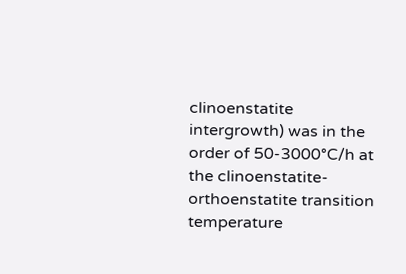clinoenstatite intergrowth) was in the order of 50-3000°C/h at the clinoenstatite-orthoenstatite transition temperature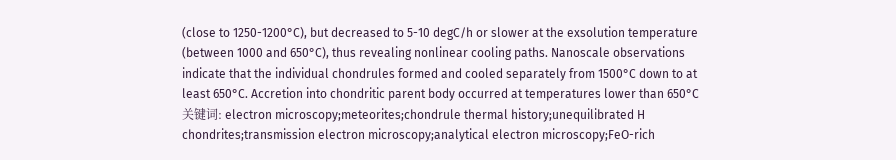(close to 1250-1200°C), but decreased to 5-10 degC/h or slower at the exsolution temperature (between 1000 and 650°C), thus revealing nonlinear cooling paths. Nanoscale observations indicate that the individual chondrules formed and cooled separately from 1500°C down to at least 650°C. Accretion into chondritic parent body occurred at temperatures lower than 650°C 关键词: electron microscopy;meteorites;chondrule thermal history;unequilibrated H chondrites;transmission electron microscopy;analytical electron microscopy;FeO-rich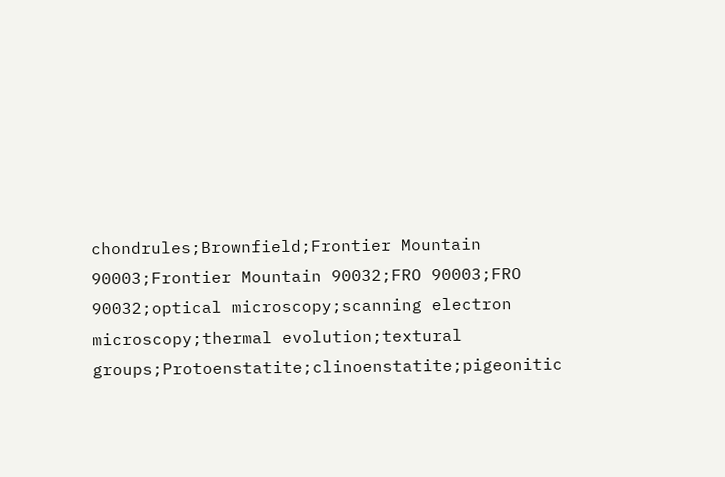chondrules;Brownfield;Frontier Mountain 90003;Frontier Mountain 90032;FRO 90003;FRO 90032;optical microscopy;scanning electron microscopy;thermal evolution;textural groups;Protoenstatite;clinoenstatite;pigeonitic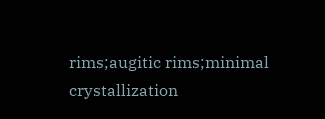rims;augitic rims;minimal crystallization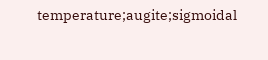temperature;augite;sigmoidal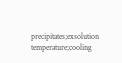precipitates;exsolution temperature;cooling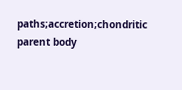paths;accretion;chondritic parent body